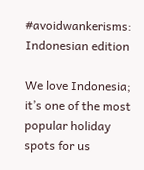#avoidwankerisms: Indonesian edition

We love Indonesia; it’s one of the most popular holiday spots for us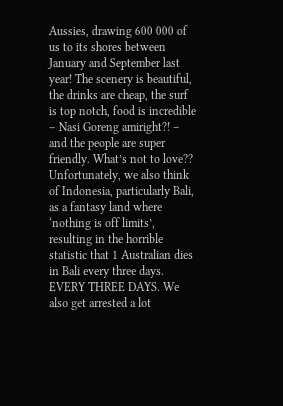Aussies, drawing 600 000 of us to its shores between January and September last year! The scenery is beautiful, the drinks are cheap, the surf is top notch, food is incredible – Nasi Goreng amiright?! – and the people are super friendly. What’s not to love?? Unfortunately, we also think of Indonesia, particularly Bali, as a fantasy land where ‘nothing is off limits’, resulting in the horrible statistic that 1 Australian dies in Bali every three days. EVERY THREE DAYS. We also get arrested a lot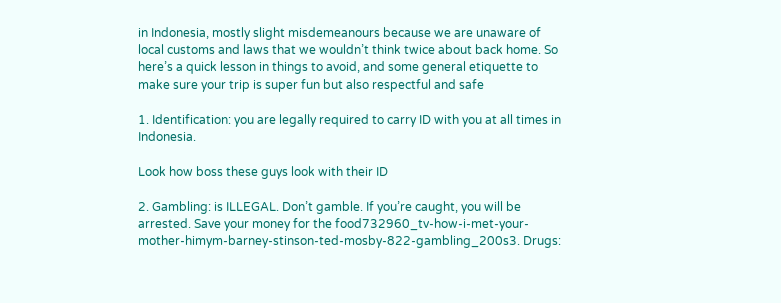in Indonesia, mostly slight misdemeanours because we are unaware of local customs and laws that we wouldn’t think twice about back home. So here’s a quick lesson in things to avoid, and some general etiquette to make sure your trip is super fun but also respectful and safe

1. Identification: you are legally required to carry ID with you at all times in Indonesia.

Look how boss these guys look with their ID

2. Gambling: is ILLEGAL. Don’t gamble. If you’re caught, you will be arrested. Save your money for the food732960_tv-how-i-met-your-mother-himym-barney-stinson-ted-mosby-822-gambling_200s3. Drugs: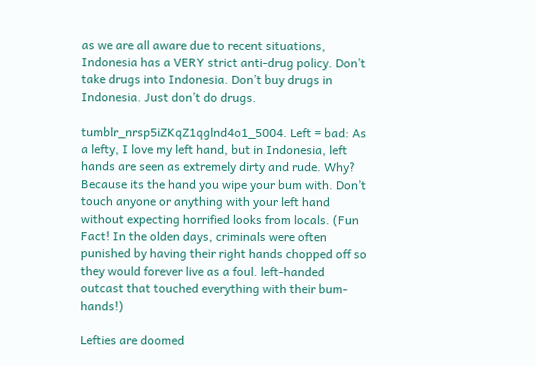as we are all aware due to recent situations, Indonesia has a VERY strict anti-drug policy. Don’t take drugs into Indonesia. Don’t buy drugs in Indonesia. Just don’t do drugs.

tumblr_nrsp5iZKqZ1qglnd4o1_5004. Left = bad: As a lefty, I love my left hand, but in Indonesia, left hands are seen as extremely dirty and rude. Why? Because its the hand you wipe your bum with. Don’t touch anyone or anything with your left hand without expecting horrified looks from locals. (Fun Fact! In the olden days, criminals were often punished by having their right hands chopped off so they would forever live as a foul. left-handed outcast that touched everything with their bum-hands!)

Lefties are doomed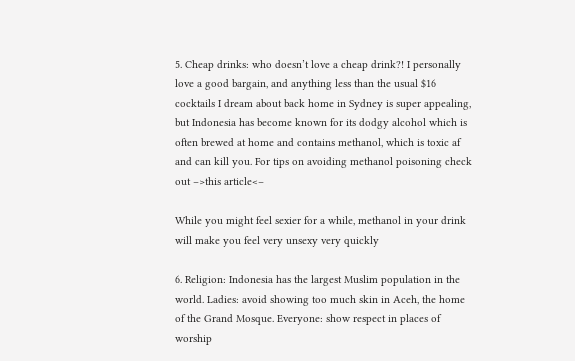5. Cheap drinks: who doesn’t love a cheap drink?! I personally love a good bargain, and anything less than the usual $16 cocktails I dream about back home in Sydney is super appealing, but Indonesia has become known for its dodgy alcohol which is often brewed at home and contains methanol, which is toxic af and can kill you. For tips on avoiding methanol poisoning check out –>this article<–

While you might feel sexier for a while, methanol in your drink will make you feel very unsexy very quickly

6. Religion: Indonesia has the largest Muslim population in the world. Ladies: avoid showing too much skin in Aceh, the home of the Grand Mosque. Everyone: show respect in places of worship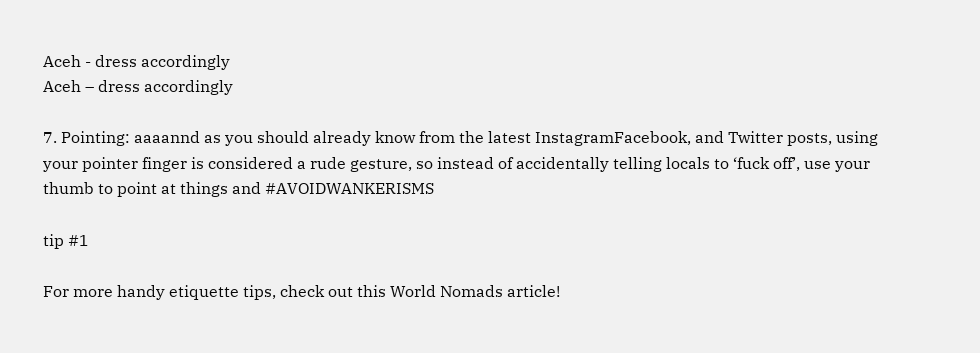Aceh - dress accordingly
Aceh – dress accordingly

7. Pointing: aaaannd as you should already know from the latest InstagramFacebook, and Twitter posts, using your pointer finger is considered a rude gesture, so instead of accidentally telling locals to ‘fuck off’, use your thumb to point at things and #AVOIDWANKERISMS

tip #1

For more handy etiquette tips, check out this World Nomads article!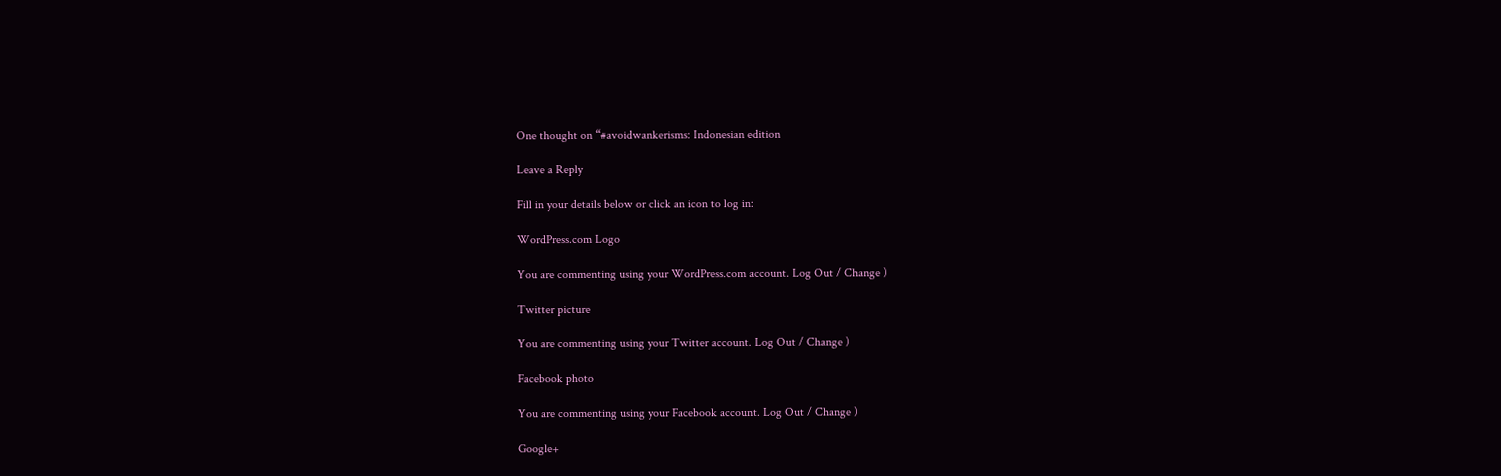One thought on “#avoidwankerisms: Indonesian edition

Leave a Reply

Fill in your details below or click an icon to log in:

WordPress.com Logo

You are commenting using your WordPress.com account. Log Out / Change )

Twitter picture

You are commenting using your Twitter account. Log Out / Change )

Facebook photo

You are commenting using your Facebook account. Log Out / Change )

Google+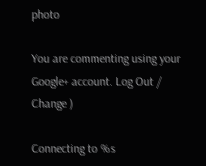photo

You are commenting using your Google+ account. Log Out / Change )

Connecting to %s